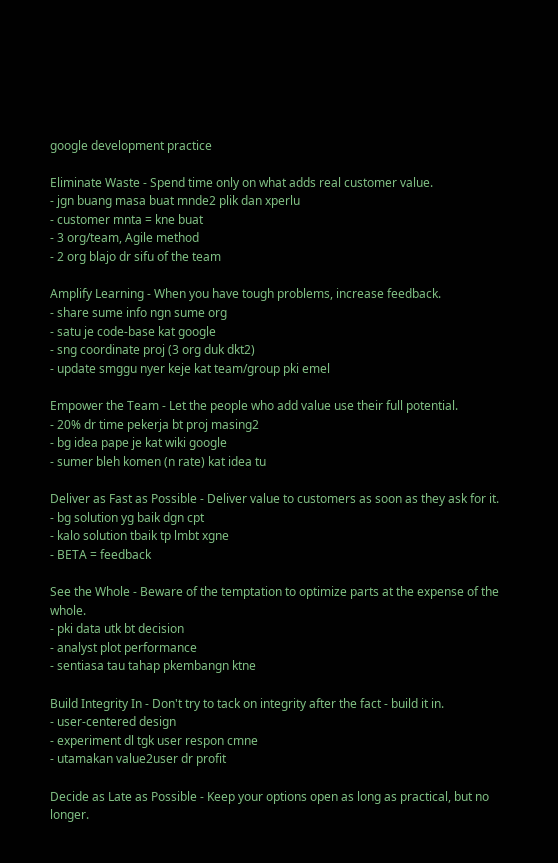google development practice

Eliminate Waste - Spend time only on what adds real customer value.
- jgn buang masa buat mnde2 plik dan xperlu
- customer mnta = kne buat
- 3 org/team, Agile method
- 2 org blajo dr sifu of the team

Amplify Learning - When you have tough problems, increase feedback.
- share sume info ngn sume org
- satu je code-base kat google
- sng coordinate proj (3 org duk dkt2)
- update smggu nyer keje kat team/group pki emel

Empower the Team - Let the people who add value use their full potential.
- 20% dr time pekerja bt proj masing2
- bg idea pape je kat wiki google
- sumer bleh komen (n rate) kat idea tu

Deliver as Fast as Possible - Deliver value to customers as soon as they ask for it.
- bg solution yg baik dgn cpt
- kalo solution tbaik tp lmbt xgne
- BETA = feedback

See the Whole - Beware of the temptation to optimize parts at the expense of the whole.
- pki data utk bt decision
- analyst plot performance
- sentiasa tau tahap pkembangn ktne

Build Integrity In - Don't try to tack on integrity after the fact - build it in.
- user-centered design
- experiment dl tgk user respon cmne
- utamakan value2user dr profit

Decide as Late as Possible - Keep your options open as long as practical, but no longer.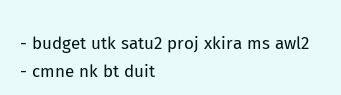- budget utk satu2 proj xkira ms awl2
- cmne nk bt duit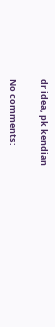dr idea, pk kendian

No comments: